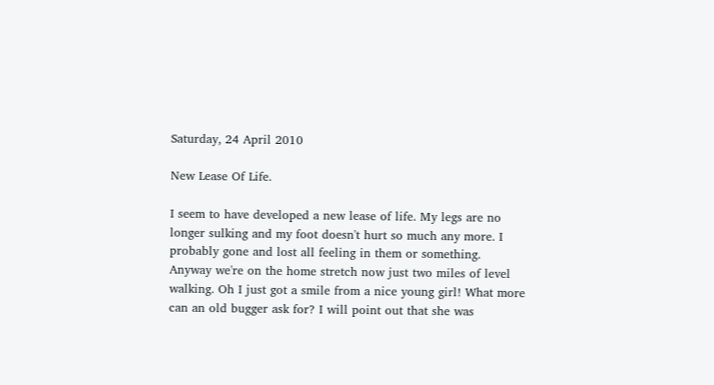Saturday, 24 April 2010

New Lease Of Life.

I seem to have developed a new lease of life. My legs are no longer sulking and my foot doesn't hurt so much any more. I probably gone and lost all feeling in them or something. Anyway we're on the home stretch now just two miles of level walking. Oh I just got a smile from a nice young girl! What more can an old bugger ask for? I will point out that she was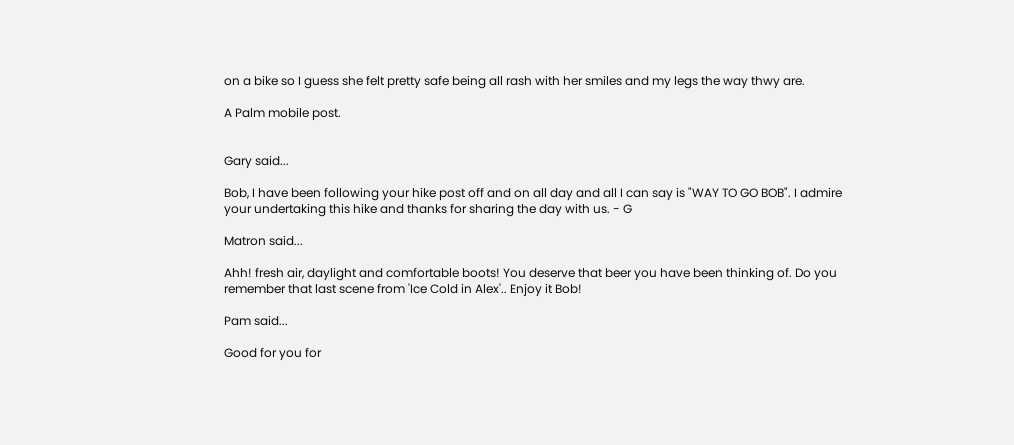on a bike so I guess she felt pretty safe being all rash with her smiles and my legs the way thwy are.

A Palm mobile post.


Gary said...

Bob, I have been following your hike post off and on all day and all I can say is "WAY TO GO BOB". I admire your undertaking this hike and thanks for sharing the day with us. - G

Matron said...

Ahh! fresh air, daylight and comfortable boots! You deserve that beer you have been thinking of. Do you remember that last scene from 'Ice Cold in Alex'.. Enjoy it Bob!

Pam said...

Good for you for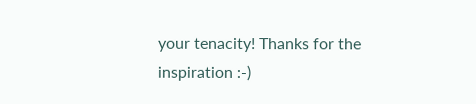your tenacity! Thanks for the inspiration :-)